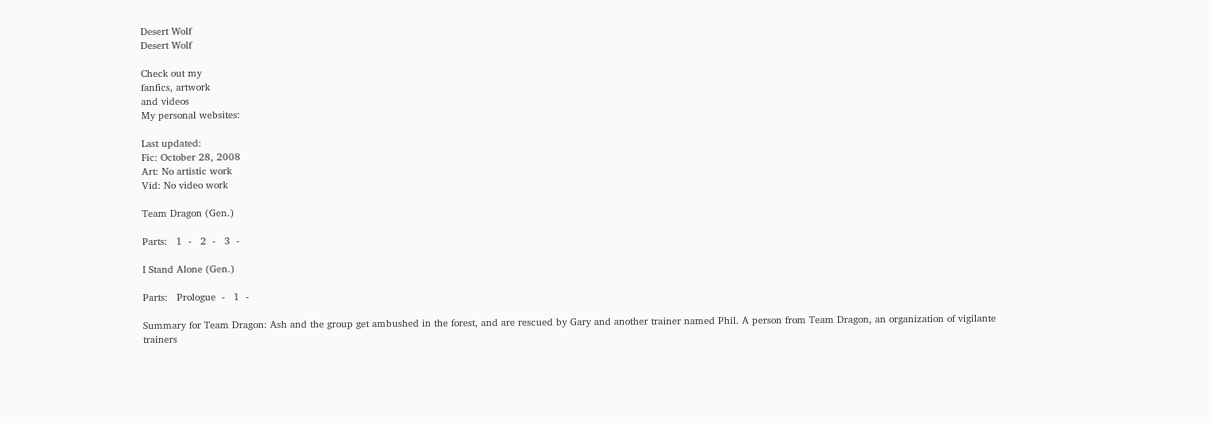Desert Wolf
Desert Wolf

Check out my
fanfics, artwork
and videos
My personal websites:

Last updated:
Fic: October 28, 2008
Art: No artistic work
Vid: No video work

Team Dragon (Gen.)

Parts:   1  -   2  -   3  -

I Stand Alone (Gen.)

Parts:   Prologue  -   1  -

Summary for Team Dragon: Ash and the group get ambushed in the forest, and are rescued by Gary and another trainer named Phil. A person from Team Dragon, an organization of vigilante trainers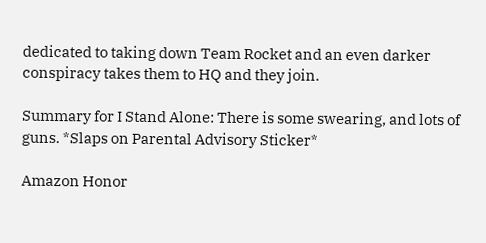dedicated to taking down Team Rocket and an even darker conspiracy takes them to HQ and they join.

Summary for I Stand Alone: There is some swearing, and lots of guns. *Slaps on Parental Advisory Sticker*

Amazon Honor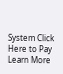System Click Here to Pay Learn More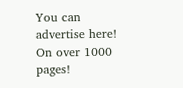You can advertise here! On over 1000 pages!